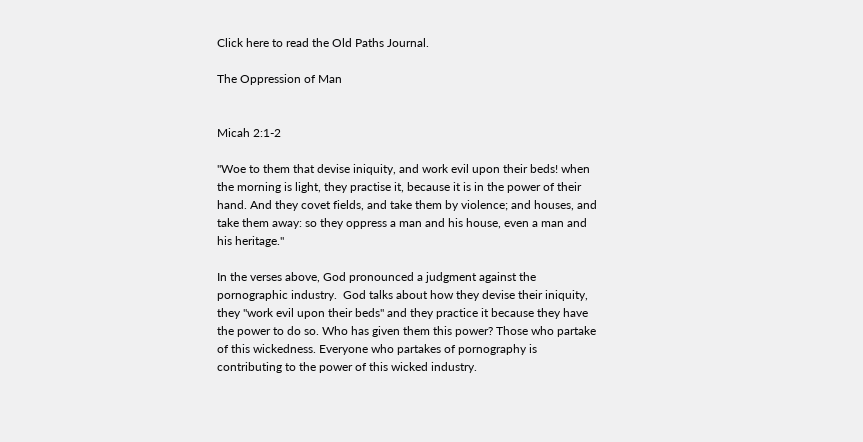Click here to read the Old Paths Journal.

The Oppression of Man


Micah 2:1-2

"Woe to them that devise iniquity, and work evil upon their beds! when the morning is light, they practise it, because it is in the power of their hand. And they covet fields, and take them by violence; and houses, and take them away: so they oppress a man and his house, even a man and his heritage."

In the verses above, God pronounced a judgment against the pornographic industry.  God talks about how they devise their iniquity, they "work evil upon their beds" and they practice it because they have the power to do so. Who has given them this power? Those who partake of this wickedness. Everyone who partakes of pornography is contributing to the power of this wicked industry.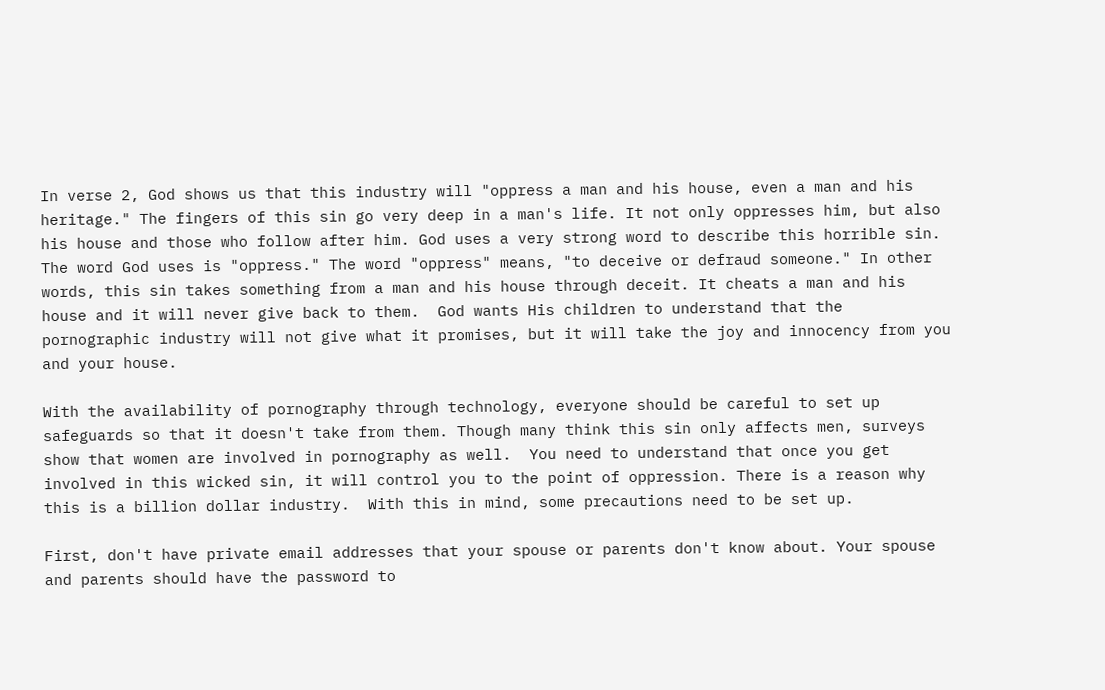In verse 2, God shows us that this industry will "oppress a man and his house, even a man and his heritage." The fingers of this sin go very deep in a man's life. It not only oppresses him, but also his house and those who follow after him. God uses a very strong word to describe this horrible sin.  The word God uses is "oppress." The word "oppress" means, "to deceive or defraud someone." In other words, this sin takes something from a man and his house through deceit. It cheats a man and his house and it will never give back to them.  God wants His children to understand that the pornographic industry will not give what it promises, but it will take the joy and innocency from you and your house.

With the availability of pornography through technology, everyone should be careful to set up safeguards so that it doesn't take from them. Though many think this sin only affects men, surveys show that women are involved in pornography as well.  You need to understand that once you get involved in this wicked sin, it will control you to the point of oppression. There is a reason why this is a billion dollar industry.  With this in mind, some precautions need to be set up.

First, don't have private email addresses that your spouse or parents don't know about. Your spouse and parents should have the password to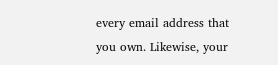every email address that you own. Likewise, your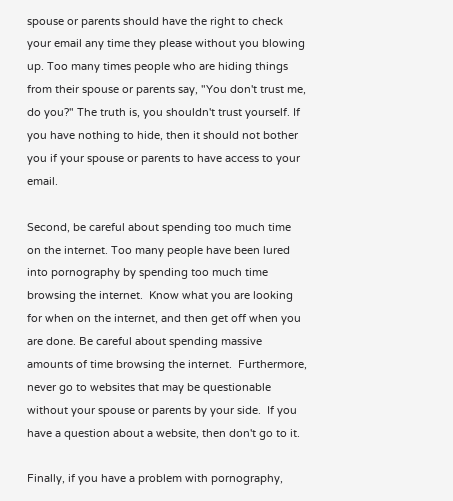spouse or parents should have the right to check your email any time they please without you blowing up. Too many times people who are hiding things from their spouse or parents say, "You don't trust me, do you?" The truth is, you shouldn't trust yourself. If you have nothing to hide, then it should not bother you if your spouse or parents to have access to your email.

Second, be careful about spending too much time on the internet. Too many people have been lured into pornography by spending too much time browsing the internet.  Know what you are looking for when on the internet, and then get off when you are done. Be careful about spending massive amounts of time browsing the internet.  Furthermore, never go to websites that may be questionable without your spouse or parents by your side.  If you have a question about a website, then don't go to it.

Finally, if you have a problem with pornography,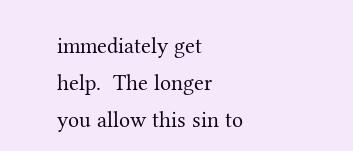immediately get help.  The longer you allow this sin to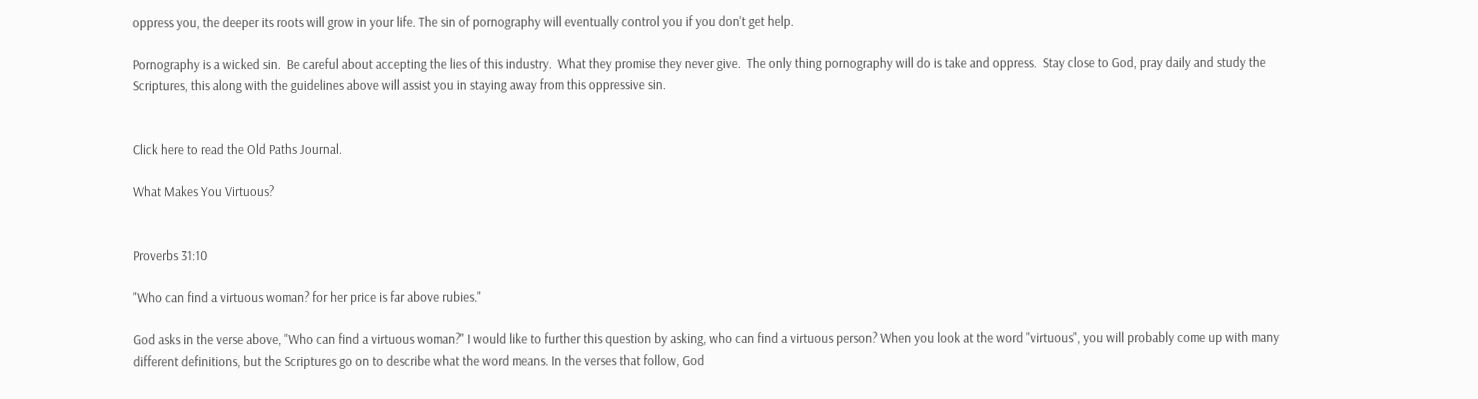oppress you, the deeper its roots will grow in your life. The sin of pornography will eventually control you if you don't get help.

Pornography is a wicked sin.  Be careful about accepting the lies of this industry.  What they promise they never give.  The only thing pornography will do is take and oppress.  Stay close to God, pray daily and study the Scriptures, this along with the guidelines above will assist you in staying away from this oppressive sin.


Click here to read the Old Paths Journal.

What Makes You Virtuous?


Proverbs 31:10

"Who can find a virtuous woman? for her price is far above rubies."

God asks in the verse above, "Who can find a virtuous woman?" I would like to further this question by asking, who can find a virtuous person? When you look at the word "virtuous", you will probably come up with many different definitions, but the Scriptures go on to describe what the word means. In the verses that follow, God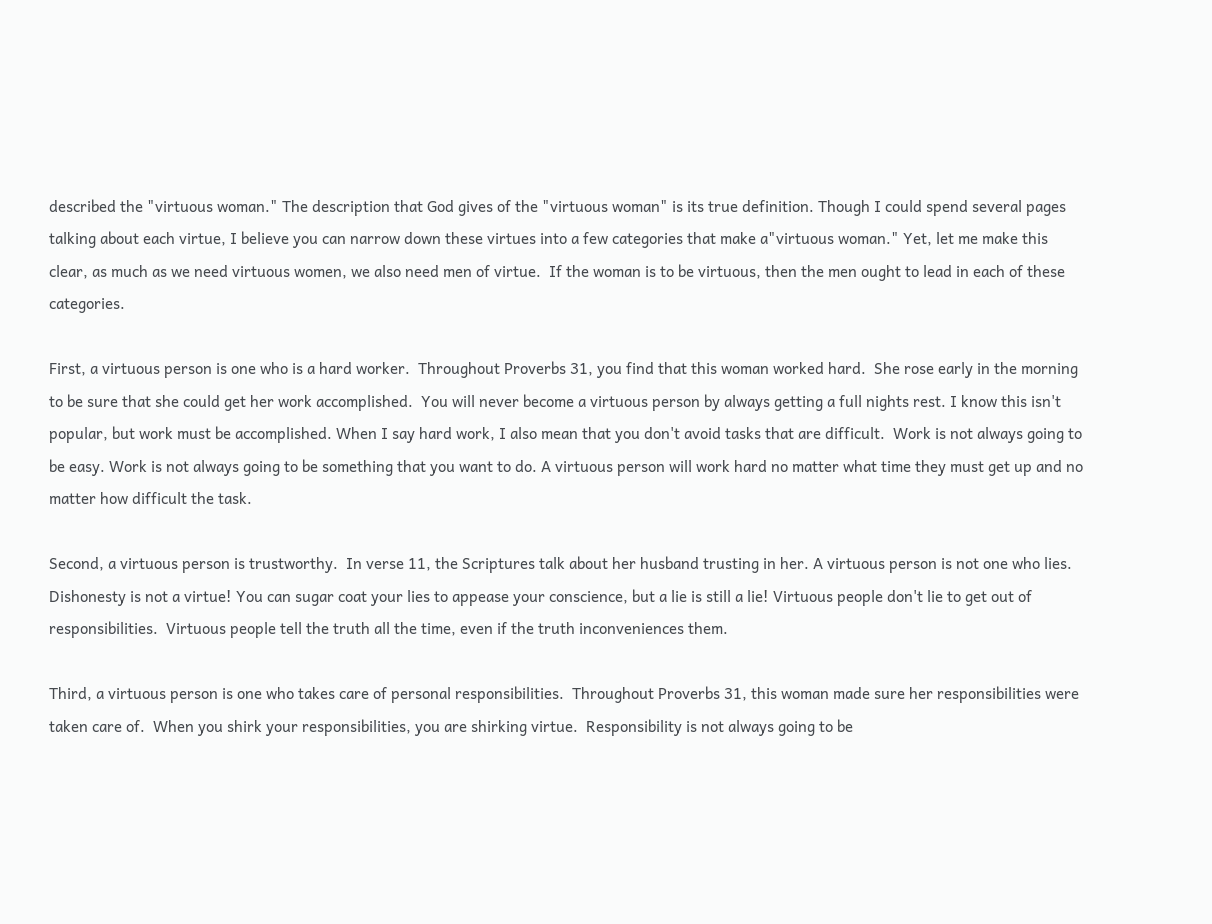described the "virtuous woman." The description that God gives of the "virtuous woman" is its true definition. Though I could spend several pages talking about each virtue, I believe you can narrow down these virtues into a few categories that make a"virtuous woman." Yet, let me make this clear, as much as we need virtuous women, we also need men of virtue.  If the woman is to be virtuous, then the men ought to lead in each of these categories.

First, a virtuous person is one who is a hard worker.  Throughout Proverbs 31, you find that this woman worked hard.  She rose early in the morning to be sure that she could get her work accomplished.  You will never become a virtuous person by always getting a full nights rest. I know this isn't popular, but work must be accomplished. When I say hard work, I also mean that you don't avoid tasks that are difficult.  Work is not always going to be easy. Work is not always going to be something that you want to do. A virtuous person will work hard no matter what time they must get up and no matter how difficult the task.

Second, a virtuous person is trustworthy.  In verse 11, the Scriptures talk about her husband trusting in her. A virtuous person is not one who lies.  Dishonesty is not a virtue! You can sugar coat your lies to appease your conscience, but a lie is still a lie! Virtuous people don't lie to get out of responsibilities.  Virtuous people tell the truth all the time, even if the truth inconveniences them.

Third, a virtuous person is one who takes care of personal responsibilities.  Throughout Proverbs 31, this woman made sure her responsibilities were taken care of.  When you shirk your responsibilities, you are shirking virtue.  Responsibility is not always going to be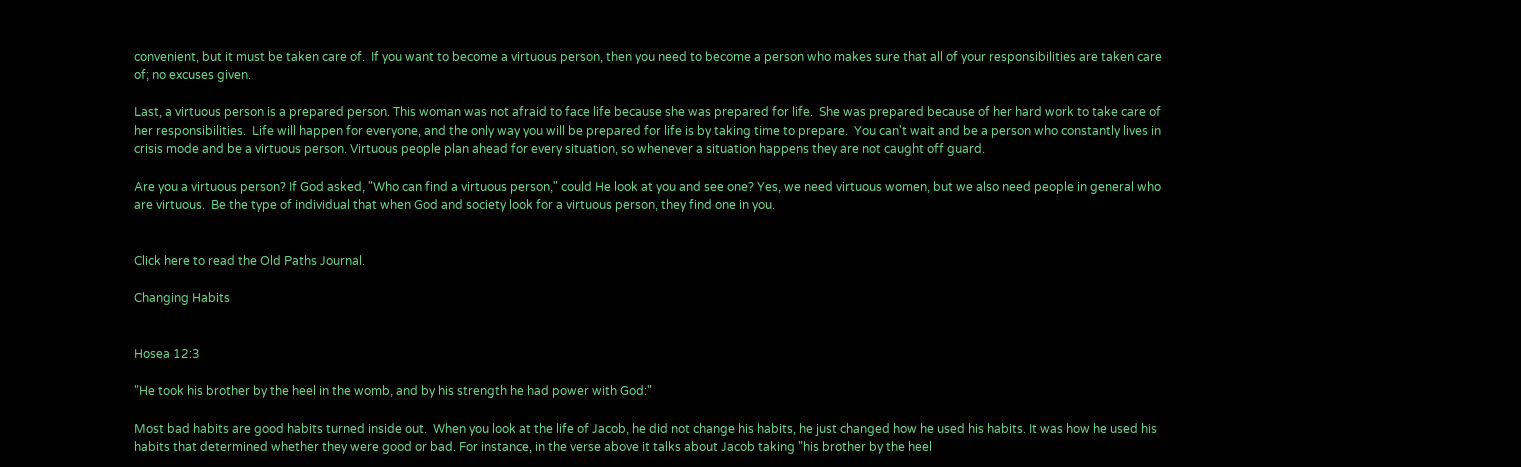convenient, but it must be taken care of.  If you want to become a virtuous person, then you need to become a person who makes sure that all of your responsibilities are taken care of; no excuses given.

Last, a virtuous person is a prepared person. This woman was not afraid to face life because she was prepared for life.  She was prepared because of her hard work to take care of her responsibilities.  Life will happen for everyone, and the only way you will be prepared for life is by taking time to prepare.  You can't wait and be a person who constantly lives in crisis mode and be a virtuous person. Virtuous people plan ahead for every situation, so whenever a situation happens they are not caught off guard.

Are you a virtuous person? If God asked, "Who can find a virtuous person," could He look at you and see one? Yes, we need virtuous women, but we also need people in general who are virtuous.  Be the type of individual that when God and society look for a virtuous person, they find one in you.


Click here to read the Old Paths Journal.

Changing Habits


Hosea 12:3

"He took his brother by the heel in the womb, and by his strength he had power with God:"

Most bad habits are good habits turned inside out.  When you look at the life of Jacob, he did not change his habits, he just changed how he used his habits. It was how he used his habits that determined whether they were good or bad. For instance, in the verse above it talks about Jacob taking "his brother by the heel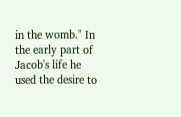in the womb." In the early part of Jacob's life he used the desire to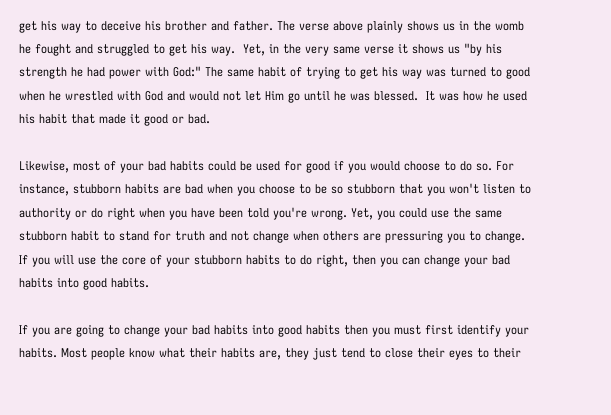get his way to deceive his brother and father. The verse above plainly shows us in the womb he fought and struggled to get his way.  Yet, in the very same verse it shows us "by his strength he had power with God:" The same habit of trying to get his way was turned to good when he wrestled with God and would not let Him go until he was blessed.  It was how he used his habit that made it good or bad.

Likewise, most of your bad habits could be used for good if you would choose to do so. For instance, stubborn habits are bad when you choose to be so stubborn that you won't listen to authority or do right when you have been told you're wrong. Yet, you could use the same stubborn habit to stand for truth and not change when others are pressuring you to change.  If you will use the core of your stubborn habits to do right, then you can change your bad habits into good habits.

If you are going to change your bad habits into good habits then you must first identify your habits. Most people know what their habits are, they just tend to close their eyes to their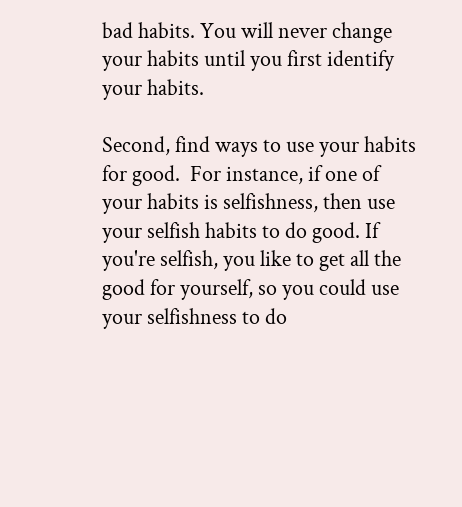bad habits. You will never change your habits until you first identify your habits.

Second, find ways to use your habits for good.  For instance, if one of your habits is selfishness, then use your selfish habits to do good. If you're selfish, you like to get all the good for yourself, so you could use your selfishness to do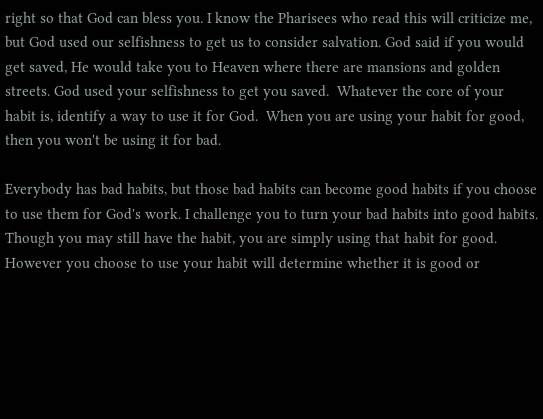right so that God can bless you. I know the Pharisees who read this will criticize me, but God used our selfishness to get us to consider salvation. God said if you would get saved, He would take you to Heaven where there are mansions and golden streets. God used your selfishness to get you saved.  Whatever the core of your habit is, identify a way to use it for God.  When you are using your habit for good, then you won't be using it for bad.

Everybody has bad habits, but those bad habits can become good habits if you choose to use them for God's work. I challenge you to turn your bad habits into good habits.  Though you may still have the habit, you are simply using that habit for good. However you choose to use your habit will determine whether it is good or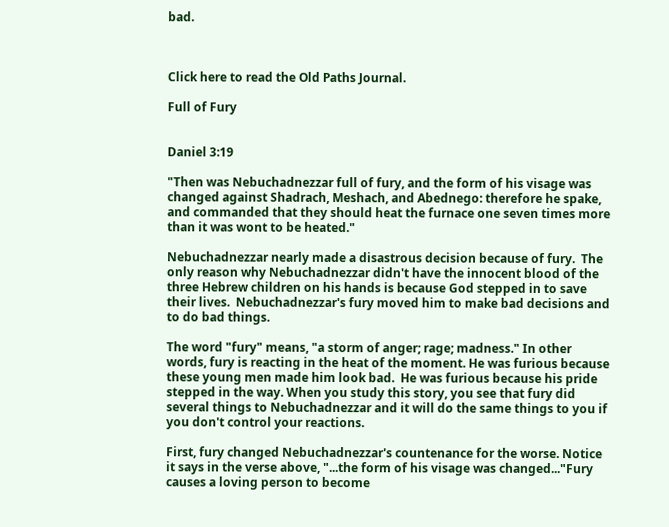bad.



Click here to read the Old Paths Journal.

Full of Fury


Daniel 3:19

"Then was Nebuchadnezzar full of fury, and the form of his visage was changed against Shadrach, Meshach, and Abednego: therefore he spake, and commanded that they should heat the furnace one seven times more than it was wont to be heated."

Nebuchadnezzar nearly made a disastrous decision because of fury.  The only reason why Nebuchadnezzar didn't have the innocent blood of the three Hebrew children on his hands is because God stepped in to save their lives.  Nebuchadnezzar's fury moved him to make bad decisions and to do bad things.

The word "fury" means, "a storm of anger; rage; madness." In other words, fury is reacting in the heat of the moment. He was furious because these young men made him look bad.  He was furious because his pride stepped in the way. When you study this story, you see that fury did several things to Nebuchadnezzar and it will do the same things to you if you don't control your reactions.

First, fury changed Nebuchadnezzar's countenance for the worse. Notice it says in the verse above, "...the form of his visage was changed..."Fury causes a loving person to become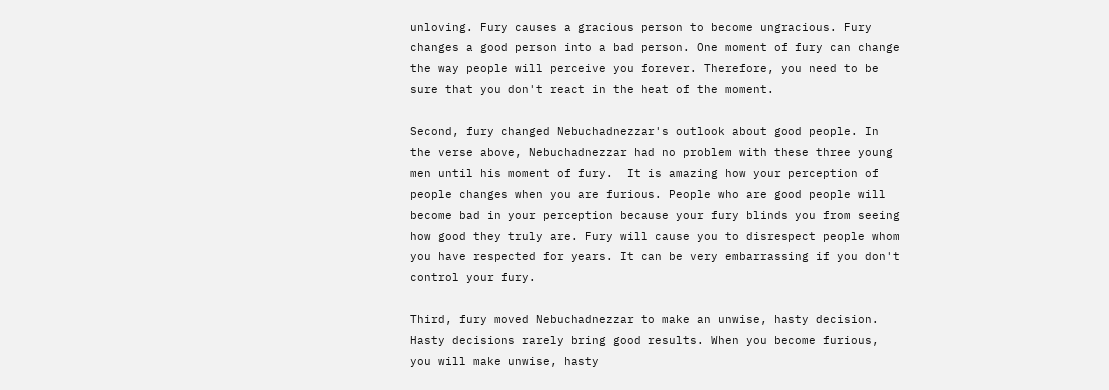unloving. Fury causes a gracious person to become ungracious. Fury changes a good person into a bad person. One moment of fury can change the way people will perceive you forever. Therefore, you need to be sure that you don't react in the heat of the moment.

Second, fury changed Nebuchadnezzar's outlook about good people. In the verse above, Nebuchadnezzar had no problem with these three young men until his moment of fury.  It is amazing how your perception of people changes when you are furious. People who are good people will become bad in your perception because your fury blinds you from seeing how good they truly are. Fury will cause you to disrespect people whom you have respected for years. It can be very embarrassing if you don't control your fury.

Third, fury moved Nebuchadnezzar to make an unwise, hasty decision. Hasty decisions rarely bring good results. When you become furious, you will make unwise, hasty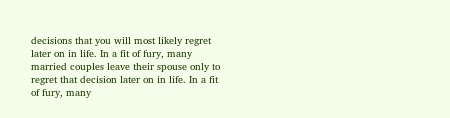decisions that you will most likely regret later on in life. In a fit of fury, many married couples leave their spouse only to regret that decision later on in life. In a fit of fury, many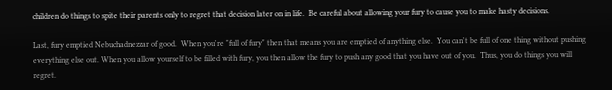children do things to spite their parents only to regret that decision later on in life.  Be careful about allowing your fury to cause you to make hasty decisions.

Last, fury emptied Nebuchadnezzar of good.  When you're "full of fury" then that means you are emptied of anything else.  You can't be full of one thing without pushing everything else out. When you allow yourself to be filled with fury, you then allow the fury to push any good that you have out of you.  Thus, you do things you will regret.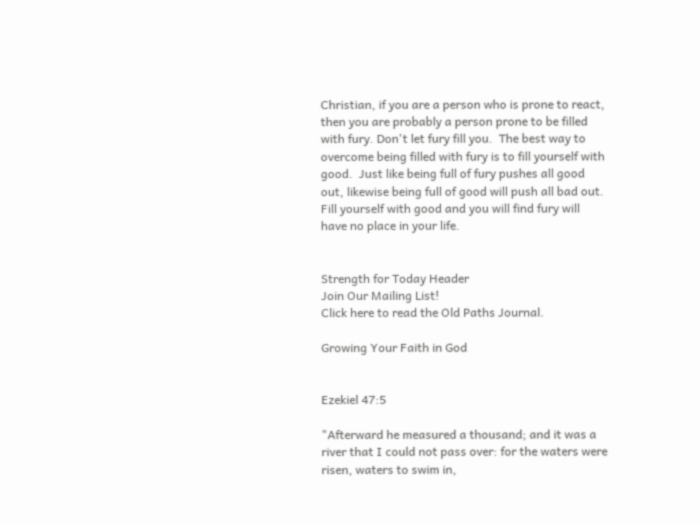Christian, if you are a person who is prone to react, then you are probably a person prone to be filled with fury. Don't let fury fill you.  The best way to overcome being filled with fury is to fill yourself with good.  Just like being full of fury pushes all good out, likewise being full of good will push all bad out.  Fill yourself with good and you will find fury will have no place in your life.


Strength for Today Header
Join Our Mailing List!
Click here to read the Old Paths Journal.

Growing Your Faith in God


Ezekiel 47:5

"Afterward he measured a thousand; and it was a river that I could not pass over: for the waters were risen, waters to swim in,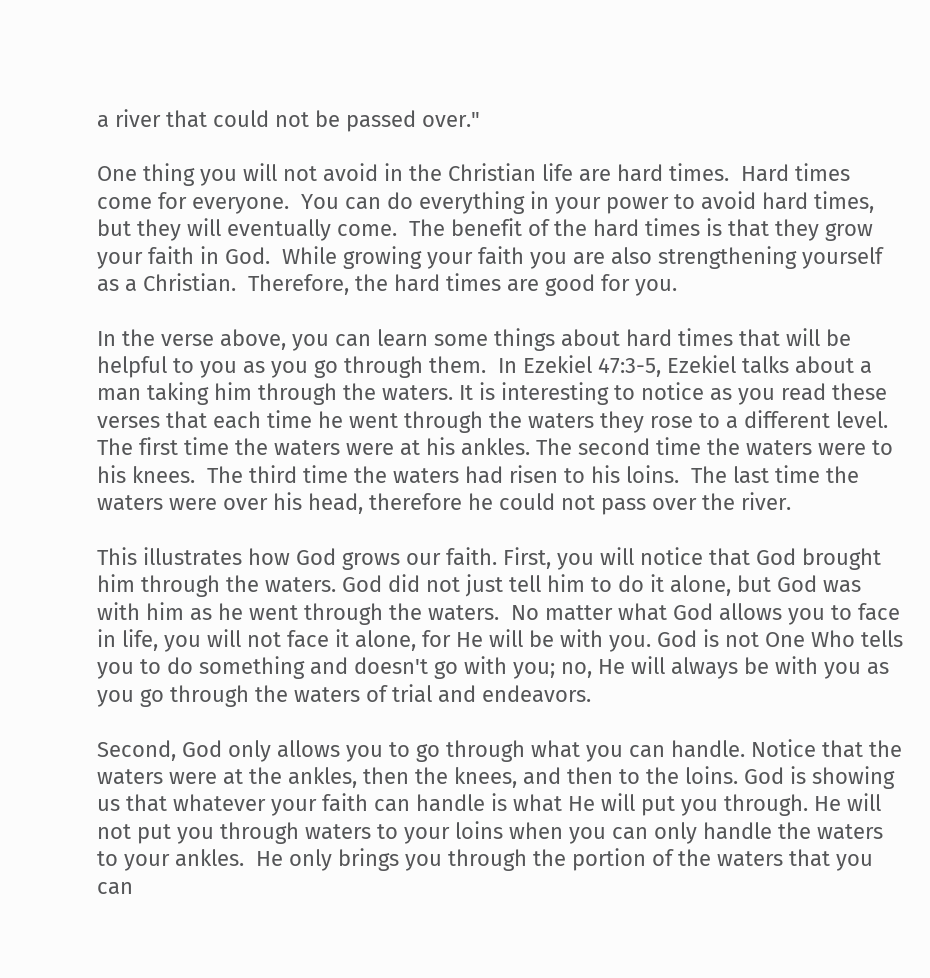a river that could not be passed over."

One thing you will not avoid in the Christian life are hard times.  Hard times come for everyone.  You can do everything in your power to avoid hard times, but they will eventually come.  The benefit of the hard times is that they grow your faith in God.  While growing your faith you are also strengthening yourself as a Christian.  Therefore, the hard times are good for you.

In the verse above, you can learn some things about hard times that will be helpful to you as you go through them.  In Ezekiel 47:3-5, Ezekiel talks about a man taking him through the waters. It is interesting to notice as you read these verses that each time he went through the waters they rose to a different level. The first time the waters were at his ankles. The second time the waters were to his knees.  The third time the waters had risen to his loins.  The last time the waters were over his head, therefore he could not pass over the river.

This illustrates how God grows our faith. First, you will notice that God brought him through the waters. God did not just tell him to do it alone, but God was with him as he went through the waters.  No matter what God allows you to face in life, you will not face it alone, for He will be with you. God is not One Who tells you to do something and doesn't go with you; no, He will always be with you as you go through the waters of trial and endeavors.

Second, God only allows you to go through what you can handle. Notice that the waters were at the ankles, then the knees, and then to the loins. God is showing us that whatever your faith can handle is what He will put you through. He will not put you through waters to your loins when you can only handle the waters to your ankles.  He only brings you through the portion of the waters that you can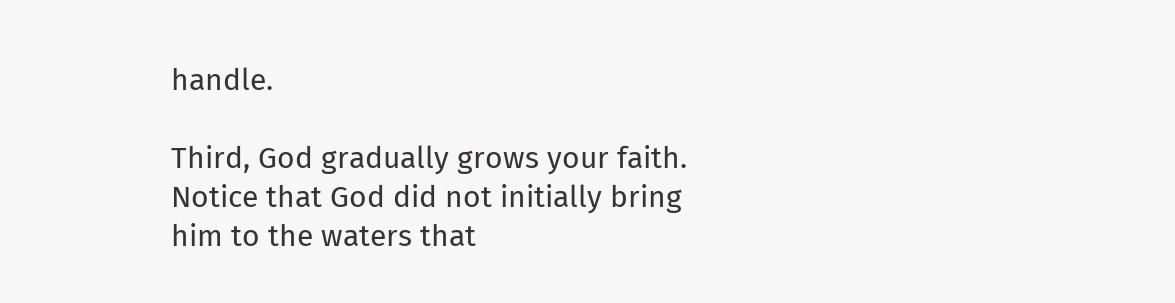handle.

Third, God gradually grows your faith. Notice that God did not initially bring him to the waters that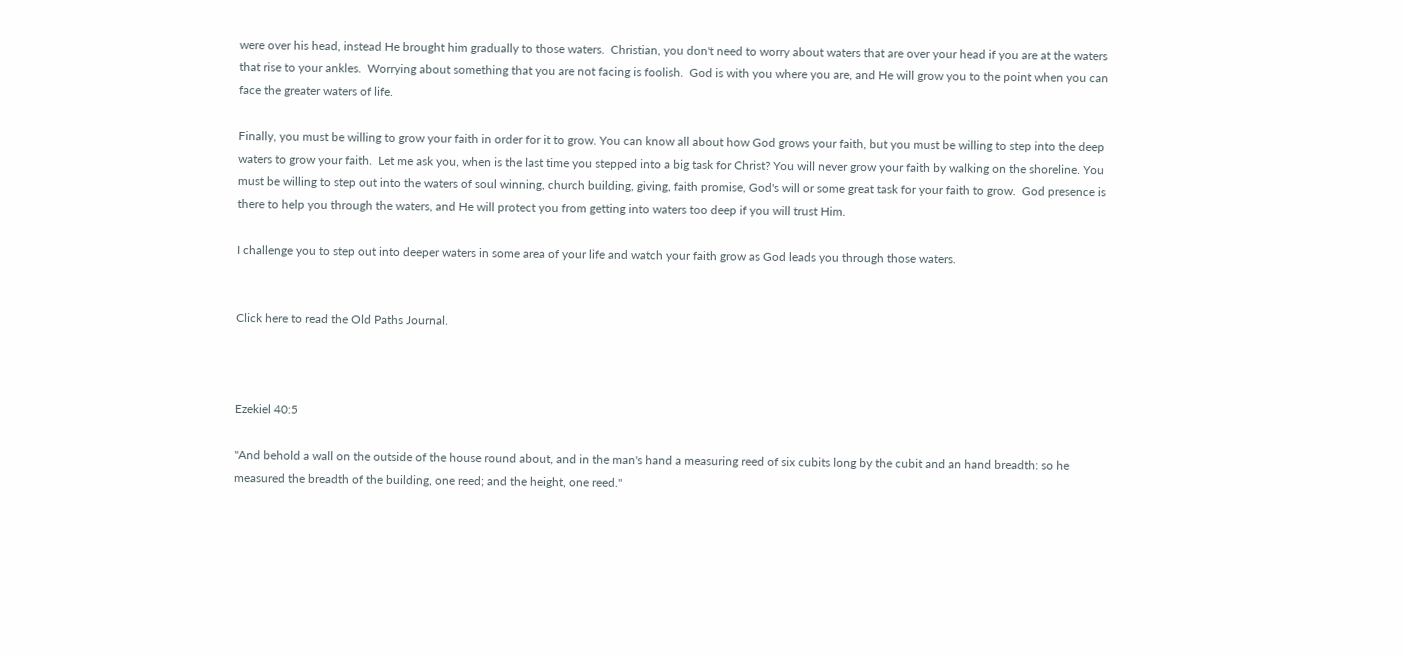were over his head, instead He brought him gradually to those waters.  Christian, you don't need to worry about waters that are over your head if you are at the waters that rise to your ankles.  Worrying about something that you are not facing is foolish.  God is with you where you are, and He will grow you to the point when you can face the greater waters of life.

Finally, you must be willing to grow your faith in order for it to grow. You can know all about how God grows your faith, but you must be willing to step into the deep waters to grow your faith.  Let me ask you, when is the last time you stepped into a big task for Christ? You will never grow your faith by walking on the shoreline. You must be willing to step out into the waters of soul winning, church building, giving, faith promise, God's will or some great task for your faith to grow.  God presence is there to help you through the waters, and He will protect you from getting into waters too deep if you will trust Him.

I challenge you to step out into deeper waters in some area of your life and watch your faith grow as God leads you through those waters.


Click here to read the Old Paths Journal.



Ezekiel 40:5

"And behold a wall on the outside of the house round about, and in the man's hand a measuring reed of six cubits long by the cubit and an hand breadth: so he measured the breadth of the building, one reed; and the height, one reed."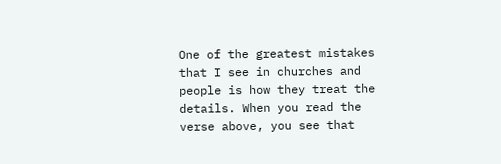One of the greatest mistakes that I see in churches and people is how they treat the details. When you read the verse above, you see that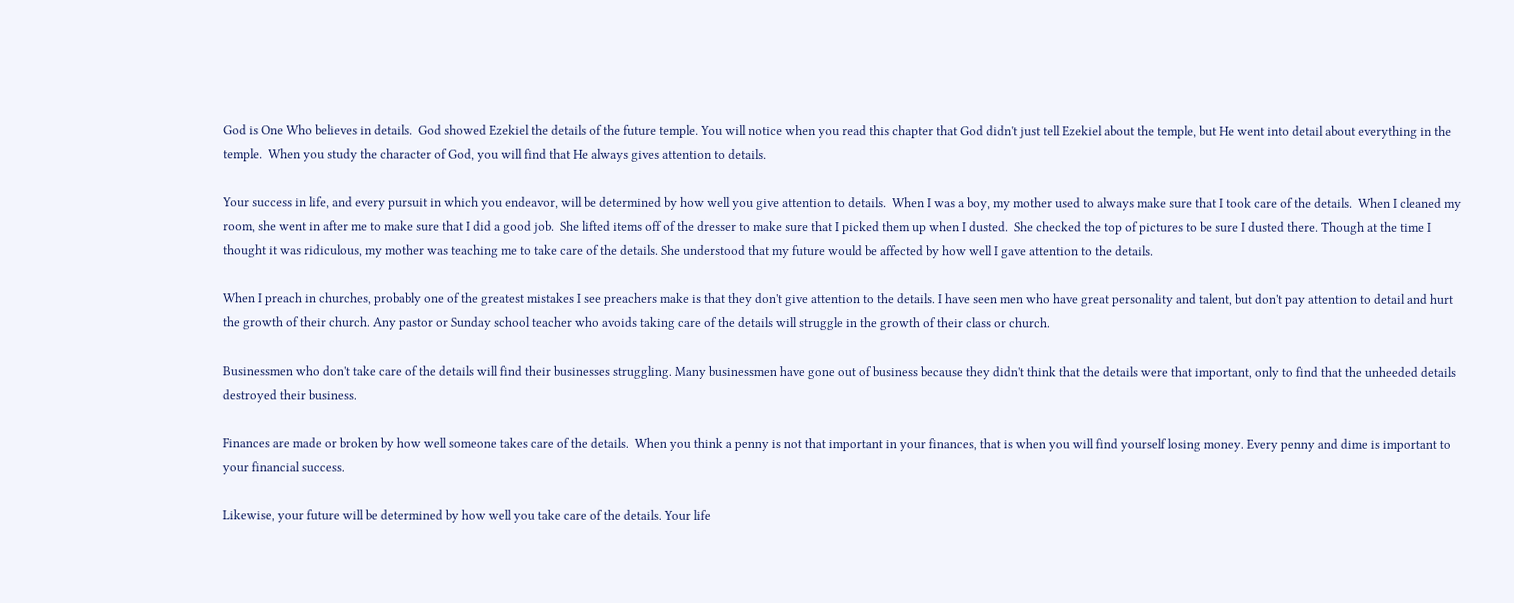God is One Who believes in details.  God showed Ezekiel the details of the future temple. You will notice when you read this chapter that God didn't just tell Ezekiel about the temple, but He went into detail about everything in the temple.  When you study the character of God, you will find that He always gives attention to details.

Your success in life, and every pursuit in which you endeavor, will be determined by how well you give attention to details.  When I was a boy, my mother used to always make sure that I took care of the details.  When I cleaned my room, she went in after me to make sure that I did a good job.  She lifted items off of the dresser to make sure that I picked them up when I dusted.  She checked the top of pictures to be sure I dusted there. Though at the time I thought it was ridiculous, my mother was teaching me to take care of the details. She understood that my future would be affected by how well I gave attention to the details.

When I preach in churches, probably one of the greatest mistakes I see preachers make is that they don't give attention to the details. I have seen men who have great personality and talent, but don't pay attention to detail and hurt the growth of their church. Any pastor or Sunday school teacher who avoids taking care of the details will struggle in the growth of their class or church.

Businessmen who don't take care of the details will find their businesses struggling. Many businessmen have gone out of business because they didn't think that the details were that important, only to find that the unheeded details destroyed their business.

Finances are made or broken by how well someone takes care of the details.  When you think a penny is not that important in your finances, that is when you will find yourself losing money. Every penny and dime is important to your financial success.

Likewise, your future will be determined by how well you take care of the details. Your life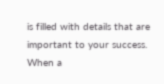is filled with details that are important to your success. When a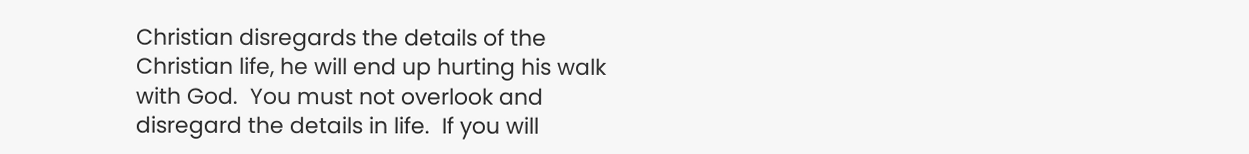Christian disregards the details of the Christian life, he will end up hurting his walk with God.  You must not overlook and disregard the details in life.  If you will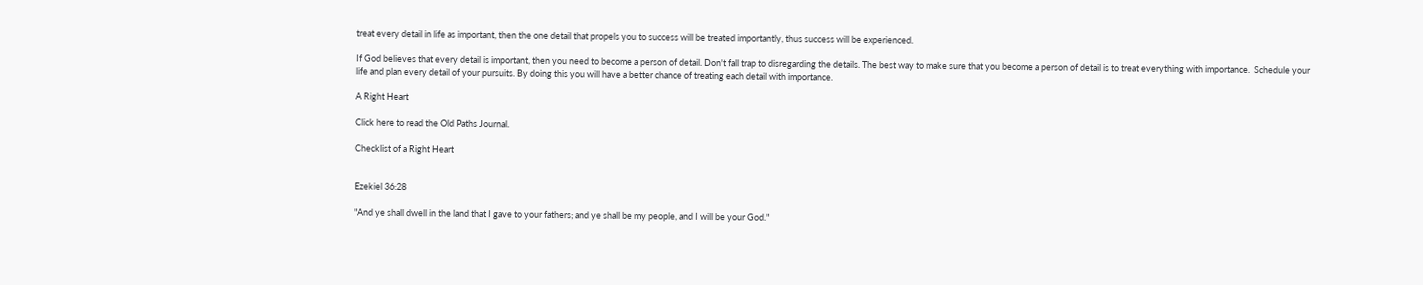treat every detail in life as important, then the one detail that propels you to success will be treated importantly, thus success will be experienced.

If God believes that every detail is important, then you need to become a person of detail. Don't fall trap to disregarding the details. The best way to make sure that you become a person of detail is to treat everything with importance.  Schedule your life and plan every detail of your pursuits. By doing this you will have a better chance of treating each detail with importance.

A Right Heart

Click here to read the Old Paths Journal.

Checklist of a Right Heart


Ezekiel 36:28

"And ye shall dwell in the land that I gave to your fathers; and ye shall be my people, and I will be your God."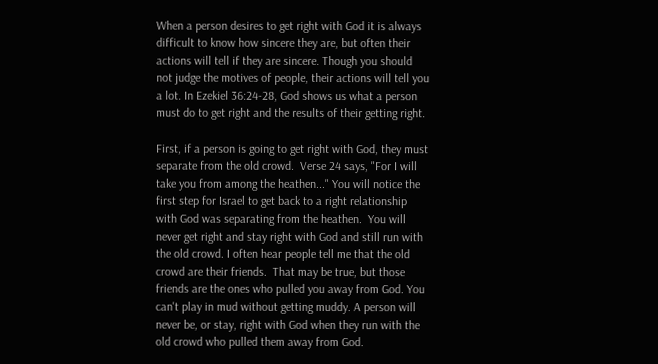When a person desires to get right with God it is always difficult to know how sincere they are, but often their actions will tell if they are sincere. Though you should not judge the motives of people, their actions will tell you a lot. In Ezekiel 36:24-28, God shows us what a person must do to get right and the results of their getting right.

First, if a person is going to get right with God, they must separate from the old crowd.  Verse 24 says, "For I will take you from among the heathen..." You will notice the first step for Israel to get back to a right relationship with God was separating from the heathen.  You will never get right and stay right with God and still run with the old crowd. I often hear people tell me that the old crowd are their friends.  That may be true, but those friends are the ones who pulled you away from God. You can't play in mud without getting muddy. A person will never be, or stay, right with God when they run with the old crowd who pulled them away from God.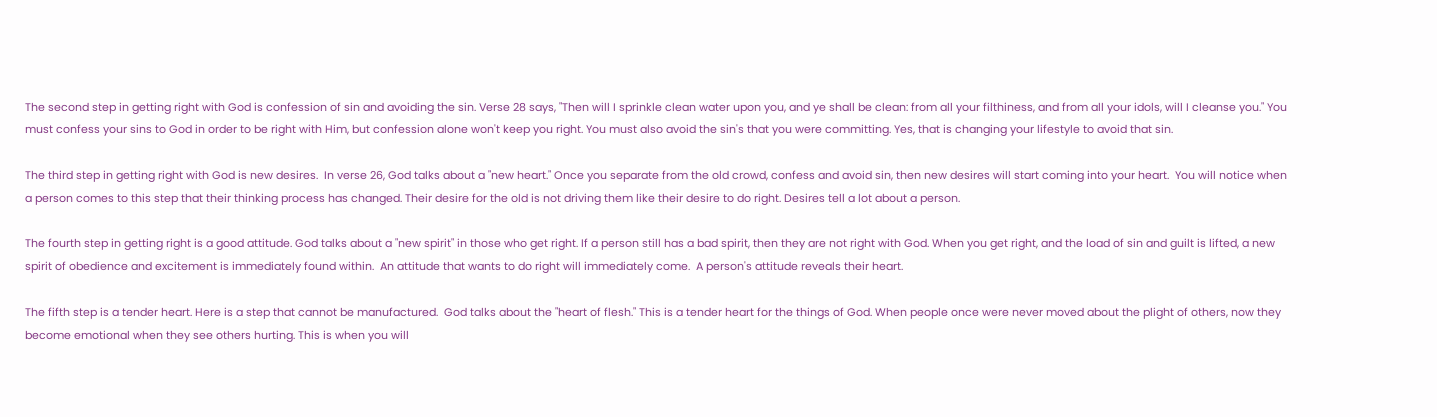The second step in getting right with God is confession of sin and avoiding the sin. Verse 28 says, "Then will I sprinkle clean water upon you, and ye shall be clean: from all your filthiness, and from all your idols, will I cleanse you." You must confess your sins to God in order to be right with Him, but confession alone won't keep you right. You must also avoid the sin's that you were committing. Yes, that is changing your lifestyle to avoid that sin.

The third step in getting right with God is new desires.  In verse 26, God talks about a "new heart." Once you separate from the old crowd, confess and avoid sin, then new desires will start coming into your heart.  You will notice when a person comes to this step that their thinking process has changed. Their desire for the old is not driving them like their desire to do right. Desires tell a lot about a person.

The fourth step in getting right is a good attitude. God talks about a "new spirit" in those who get right. If a person still has a bad spirit, then they are not right with God. When you get right, and the load of sin and guilt is lifted, a new spirit of obedience and excitement is immediately found within.  An attitude that wants to do right will immediately come.  A person's attitude reveals their heart.

The fifth step is a tender heart. Here is a step that cannot be manufactured.  God talks about the "heart of flesh." This is a tender heart for the things of God. When people once were never moved about the plight of others, now they become emotional when they see others hurting. This is when you will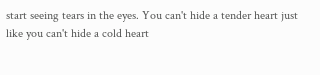start seeing tears in the eyes. You can't hide a tender heart just like you can't hide a cold heart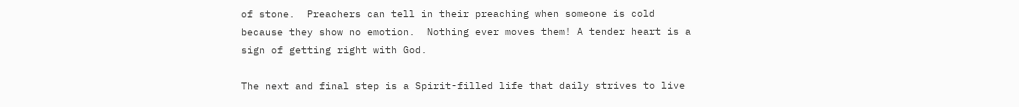of stone.  Preachers can tell in their preaching when someone is cold because they show no emotion.  Nothing ever moves them! A tender heart is a sign of getting right with God.

The next and final step is a Spirit-filled life that daily strives to live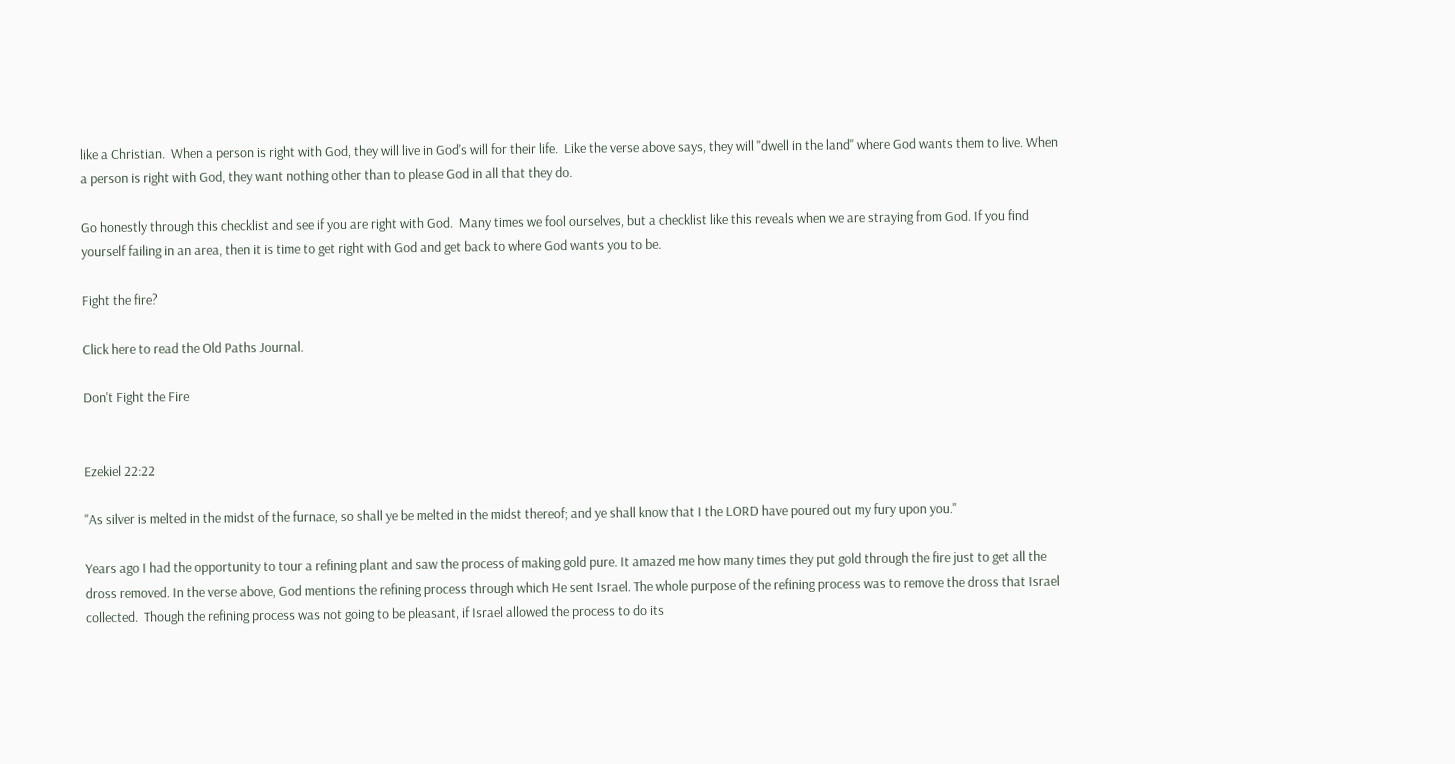like a Christian.  When a person is right with God, they will live in God's will for their life.  Like the verse above says, they will "dwell in the land" where God wants them to live. When a person is right with God, they want nothing other than to please God in all that they do.

Go honestly through this checklist and see if you are right with God.  Many times we fool ourselves, but a checklist like this reveals when we are straying from God. If you find yourself failing in an area, then it is time to get right with God and get back to where God wants you to be.

Fight the fire?

Click here to read the Old Paths Journal.

Don't Fight the Fire


Ezekiel 22:22

"As silver is melted in the midst of the furnace, so shall ye be melted in the midst thereof; and ye shall know that I the LORD have poured out my fury upon you."

Years ago I had the opportunity to tour a refining plant and saw the process of making gold pure. It amazed me how many times they put gold through the fire just to get all the dross removed. In the verse above, God mentions the refining process through which He sent Israel. The whole purpose of the refining process was to remove the dross that Israel collected.  Though the refining process was not going to be pleasant, if Israel allowed the process to do its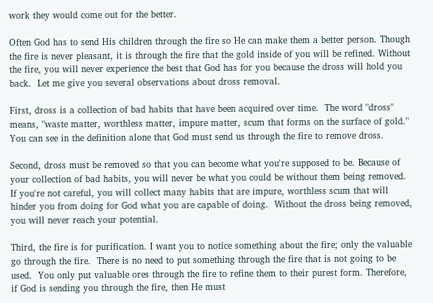work they would come out for the better.

Often God has to send His children through the fire so He can make them a better person. Though the fire is never pleasant, it is through the fire that the gold inside of you will be refined. Without the fire, you will never experience the best that God has for you because the dross will hold you back.  Let me give you several observations about dross removal.

First, dross is a collection of bad habits that have been acquired over time.  The word "dross" means, "waste matter, worthless matter, impure matter, scum that forms on the surface of gold." You can see in the definition alone that God must send us through the fire to remove dross.

Second, dross must be removed so that you can become what you're supposed to be. Because of your collection of bad habits, you will never be what you could be without them being removed.  If you're not careful, you will collect many habits that are impure, worthless scum that will hinder you from doing for God what you are capable of doing.  Without the dross being removed, you will never reach your potential.

Third, the fire is for purification. I want you to notice something about the fire; only the valuable go through the fire.  There is no need to put something through the fire that is not going to be used.  You only put valuable ores through the fire to refine them to their purest form. Therefore, if God is sending you through the fire, then He must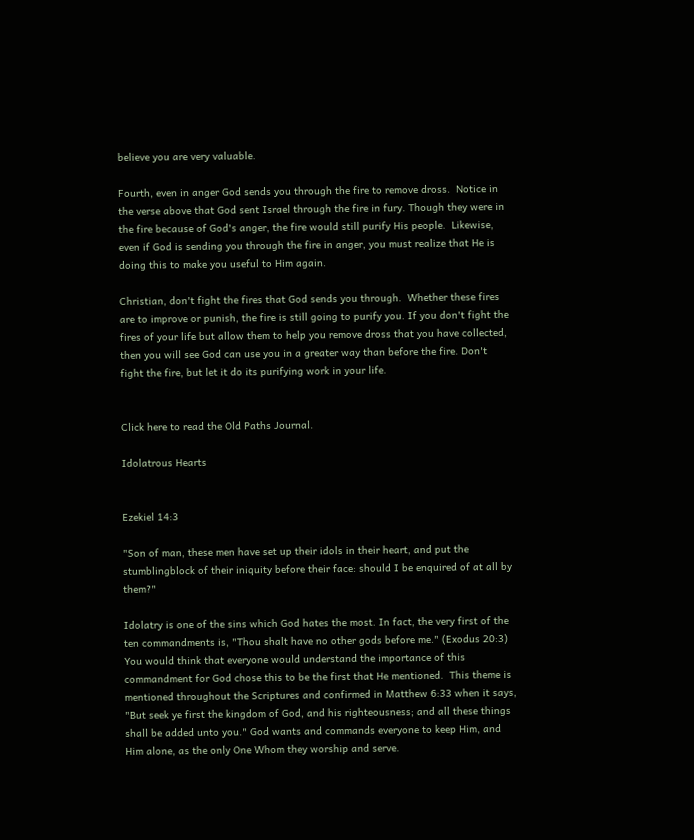believe you are very valuable.

Fourth, even in anger God sends you through the fire to remove dross.  Notice in the verse above that God sent Israel through the fire in fury. Though they were in the fire because of God's anger, the fire would still purify His people.  Likewise, even if God is sending you through the fire in anger, you must realize that He is doing this to make you useful to Him again.

Christian, don't fight the fires that God sends you through.  Whether these fires are to improve or punish, the fire is still going to purify you. If you don't fight the fires of your life but allow them to help you remove dross that you have collected, then you will see God can use you in a greater way than before the fire. Don't fight the fire, but let it do its purifying work in your life.


Click here to read the Old Paths Journal.

Idolatrous Hearts


Ezekiel 14:3

"Son of man, these men have set up their idols in their heart, and put the stumblingblock of their iniquity before their face: should I be enquired of at all by them?"

Idolatry is one of the sins which God hates the most. In fact, the very first of the ten commandments is, "Thou shalt have no other gods before me." (Exodus 20:3) You would think that everyone would understand the importance of this commandment for God chose this to be the first that He mentioned.  This theme is mentioned throughout the Scriptures and confirmed in Matthew 6:33 when it says, "But seek ye first the kingdom of God, and his righteousness; and all these things shall be added unto you." God wants and commands everyone to keep Him, and Him alone, as the only One Whom they worship and serve.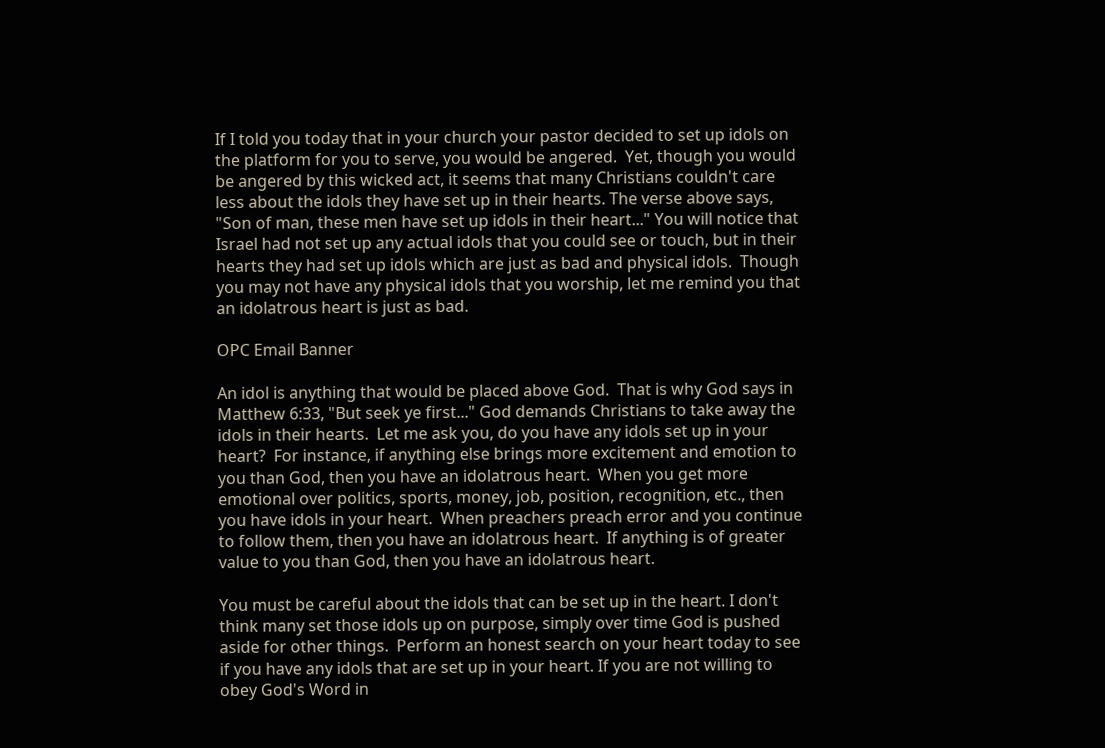If I told you today that in your church your pastor decided to set up idols on the platform for you to serve, you would be angered.  Yet, though you would be angered by this wicked act, it seems that many Christians couldn't care less about the idols they have set up in their hearts. The verse above says, "Son of man, these men have set up idols in their heart..." You will notice that Israel had not set up any actual idols that you could see or touch, but in their hearts they had set up idols which are just as bad and physical idols.  Though you may not have any physical idols that you worship, let me remind you that an idolatrous heart is just as bad.

OPC Email Banner

An idol is anything that would be placed above God.  That is why God says in Matthew 6:33, "But seek ye first..." God demands Christians to take away the idols in their hearts.  Let me ask you, do you have any idols set up in your heart?  For instance, if anything else brings more excitement and emotion to you than God, then you have an idolatrous heart.  When you get more emotional over politics, sports, money, job, position, recognition, etc., then you have idols in your heart.  When preachers preach error and you continue to follow them, then you have an idolatrous heart.  If anything is of greater value to you than God, then you have an idolatrous heart.

You must be careful about the idols that can be set up in the heart. I don't think many set those idols up on purpose, simply over time God is pushed aside for other things.  Perform an honest search on your heart today to see if you have any idols that are set up in your heart. If you are not willing to obey God's Word in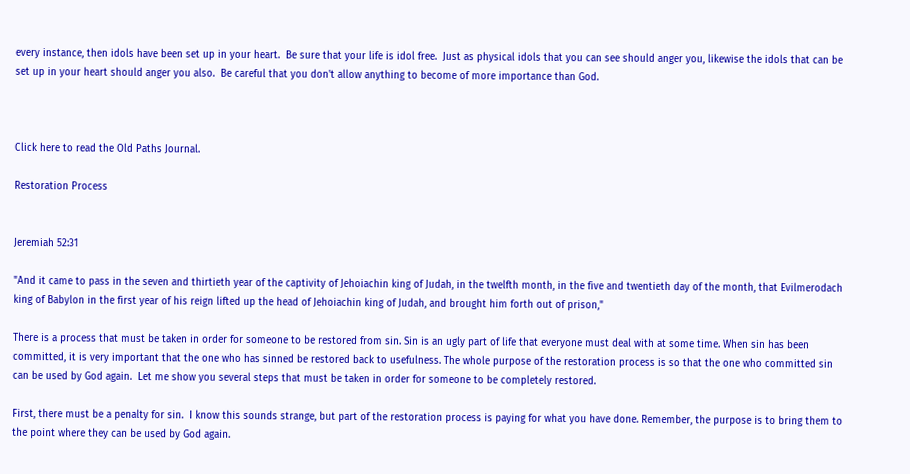every instance, then idols have been set up in your heart.  Be sure that your life is idol free.  Just as physical idols that you can see should anger you, likewise the idols that can be set up in your heart should anger you also.  Be careful that you don't allow anything to become of more importance than God.



Click here to read the Old Paths Journal.

Restoration Process


Jeremiah 52:31

"And it came to pass in the seven and thirtieth year of the captivity of Jehoiachin king of Judah, in the twelfth month, in the five and twentieth day of the month, that Evilmerodach king of Babylon in the first year of his reign lifted up the head of Jehoiachin king of Judah, and brought him forth out of prison,"

There is a process that must be taken in order for someone to be restored from sin. Sin is an ugly part of life that everyone must deal with at some time. When sin has been committed, it is very important that the one who has sinned be restored back to usefulness. The whole purpose of the restoration process is so that the one who committed sin can be used by God again.  Let me show you several steps that must be taken in order for someone to be completely restored.

First, there must be a penalty for sin.  I know this sounds strange, but part of the restoration process is paying for what you have done. Remember, the purpose is to bring them to the point where they can be used by God again.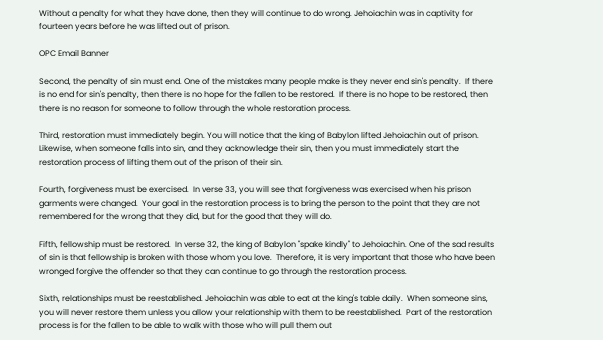Without a penalty for what they have done, then they will continue to do wrong. Jehoiachin was in captivity for fourteen years before he was lifted out of prison.

OPC Email Banner

Second, the penalty of sin must end. One of the mistakes many people make is they never end sin's penalty.  If there is no end for sin's penalty, then there is no hope for the fallen to be restored.  If there is no hope to be restored, then there is no reason for someone to follow through the whole restoration process.

Third, restoration must immediately begin. You will notice that the king of Babylon lifted Jehoiachin out of prison.  Likewise, when someone falls into sin, and they acknowledge their sin, then you must immediately start the restoration process of lifting them out of the prison of their sin.

Fourth, forgiveness must be exercised.  In verse 33, you will see that forgiveness was exercised when his prison garments were changed.  Your goal in the restoration process is to bring the person to the point that they are not remembered for the wrong that they did, but for the good that they will do.

Fifth, fellowship must be restored.  In verse 32, the king of Babylon "spake kindly" to Jehoiachin. One of the sad results of sin is that fellowship is broken with those whom you love.  Therefore, it is very important that those who have been wronged forgive the offender so that they can continue to go through the restoration process.

Sixth, relationships must be reestablished. Jehoiachin was able to eat at the king's table daily.  When someone sins, you will never restore them unless you allow your relationship with them to be reestablished.  Part of the restoration process is for the fallen to be able to walk with those who will pull them out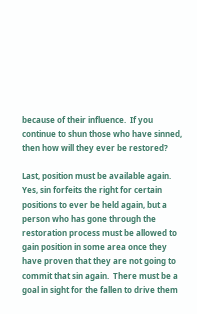because of their influence.  If you continue to shun those who have sinned, then how will they ever be restored?

Last, position must be available again. Yes, sin forfeits the right for certain positions to ever be held again, but a person who has gone through the restoration process must be allowed to gain position in some area once they have proven that they are not going to commit that sin again.  There must be a goal in sight for the fallen to drive them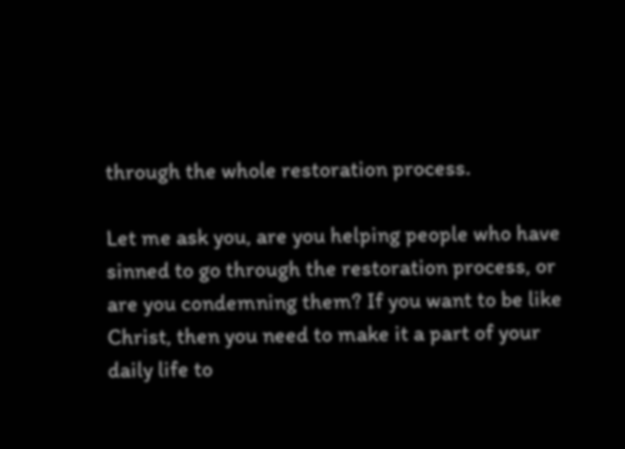through the whole restoration process.

Let me ask you, are you helping people who have sinned to go through the restoration process, or are you condemning them? If you want to be like Christ, then you need to make it a part of your daily life to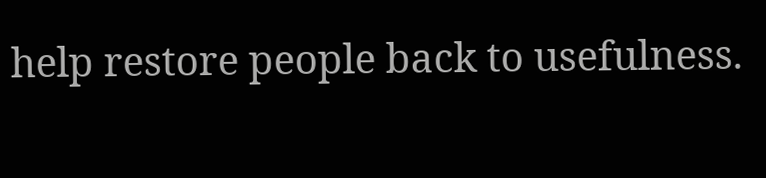help restore people back to usefulness.